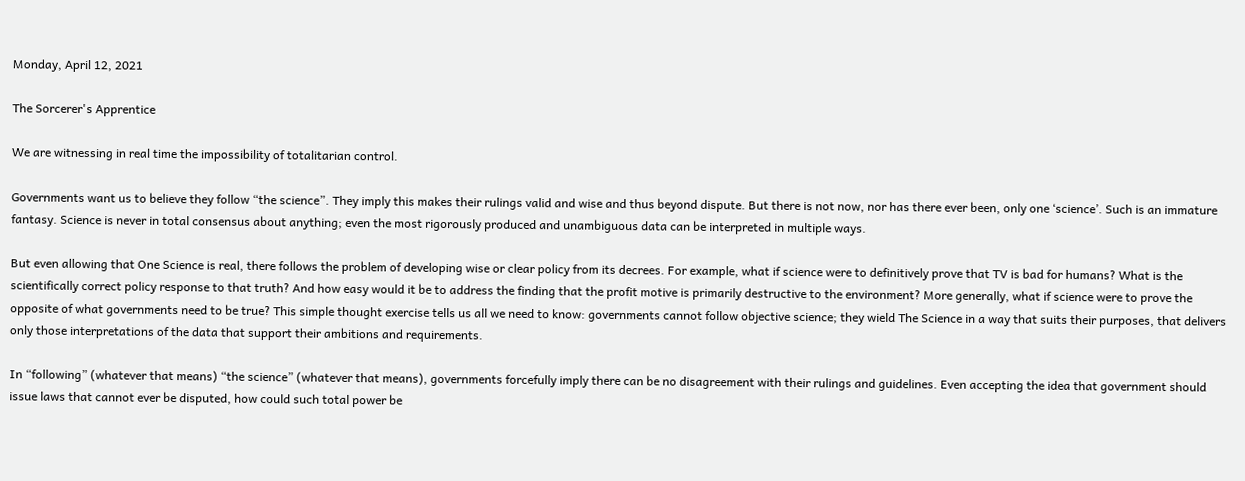Monday, April 12, 2021

The Sorcerer's Apprentice

We are witnessing in real time the impossibility of totalitarian control.

Governments want us to believe they follow “the science”. They imply this makes their rulings valid and wise and thus beyond dispute. But there is not now, nor has there ever been, only one ‘science’. Such is an immature fantasy. Science is never in total consensus about anything; even the most rigorously produced and unambiguous data can be interpreted in multiple ways.

But even allowing that One Science is real, there follows the problem of developing wise or clear policy from its decrees. For example, what if science were to definitively prove that TV is bad for humans? What is the scientifically correct policy response to that truth? And how easy would it be to address the finding that the profit motive is primarily destructive to the environment? More generally, what if science were to prove the opposite of what governments need to be true? This simple thought exercise tells us all we need to know: governments cannot follow objective science; they wield The Science in a way that suits their purposes, that delivers only those interpretations of the data that support their ambitions and requirements.

In “following” (whatever that means) “the science” (whatever that means), governments forcefully imply there can be no disagreement with their rulings and guidelines. Even accepting the idea that government should issue laws that cannot ever be disputed, how could such total power be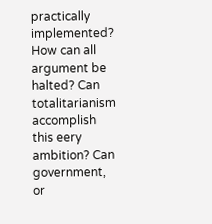practically implemented? How can all argument be halted? Can totalitarianism accomplish this eery ambition? Can government, or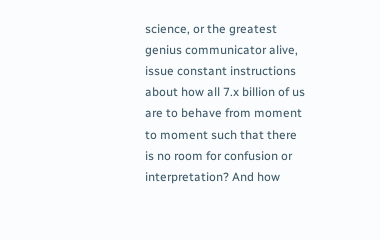science, or the greatest genius communicator alive, issue constant instructions about how all 7.x billion of us are to behave from moment to moment such that there is no room for confusion or interpretation? And how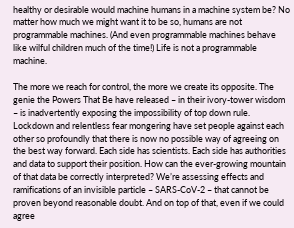healthy or desirable would machine humans in a machine system be? No matter how much we might want it to be so, humans are not programmable machines. (And even programmable machines behave like wilful children much of the time!) Life is not a programmable machine.

The more we reach for control, the more we create its opposite. The genie the Powers That Be have released – in their ivory-tower wisdom – is inadvertently exposing the impossibility of top down rule. Lockdown and relentless fear mongering have set people against each other so profoundly that there is now no possible way of agreeing on the best way forward. Each side has scientists. Each side has authorities and data to support their position. How can the ever-growing mountain of that data be correctly interpreted? We’re assessing effects and ramifications of an invisible particle – SARS-CoV-2 – that cannot be proven beyond reasonable doubt. And on top of that, even if we could agree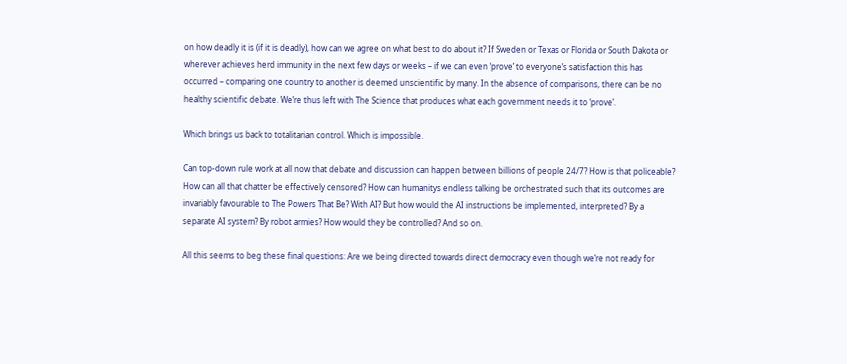on how deadly it is (if it is deadly), how can we agree on what best to do about it? If Sweden or Texas or Florida or South Dakota or wherever achieves herd immunity in the next few days or weeks – if we can even ‘prove’ to everyone’s satisfaction this has occurred – comparing one country to another is deemed unscientific by many. In the absence of comparisons, there can be no healthy scientific debate. We’re thus left with The Science that produces what each government needs it to ‘prove’.

Which brings us back to totalitarian control. Which is impossible.

Can top-down rule work at all now that debate and discussion can happen between billions of people 24/7? How is that policeable? How can all that chatter be effectively censored? How can humanitys endless talking be orchestrated such that its outcomes are invariably favourable to The Powers That Be? With AI? But how would the AI instructions be implemented, interpreted? By a separate AI system? By robot armies? How would they be controlled? And so on.

All this seems to beg these final questions: Are we being directed towards direct democracy even though we’re not ready for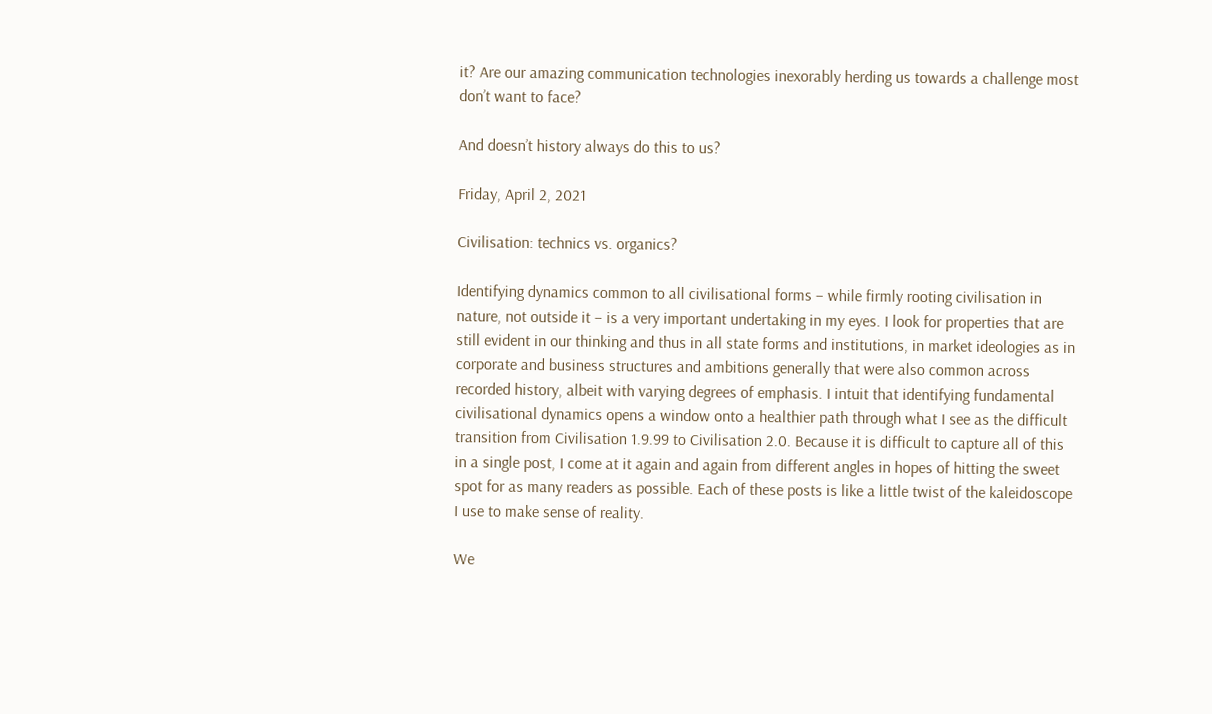it? Are our amazing communication technologies inexorably herding us towards a challenge most don’t want to face?

And doesn’t history always do this to us?

Friday, April 2, 2021

Civilisation: technics vs. organics?

Identifying dynamics common to all civilisational forms – while firmly rooting civilisation in nature, not outside it – is a very important undertaking in my eyes. I look for properties that are still evident in our thinking and thus in all state forms and institutions, in market ideologies as in corporate and business structures and ambitions generally that were also common across recorded history, albeit with varying degrees of emphasis. I intuit that identifying fundamental civilisational dynamics opens a window onto a healthier path through what I see as the difficult transition from Civilisation 1.9.99 to Civilisation 2.0. Because it is difficult to capture all of this in a single post, I come at it again and again from different angles in hopes of hitting the sweet spot for as many readers as possible. Each of these posts is like a little twist of the kaleidoscope I use to make sense of reality.

We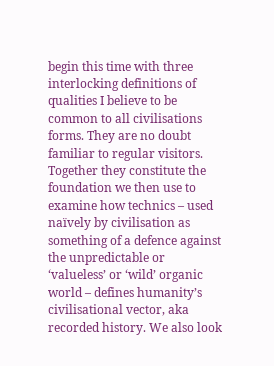begin this time with three interlocking definitions of qualities I believe to be common to all civilisations forms. They are no doubt familiar to regular visitors. Together they constitute the foundation we then use to examine how technics – used naïvely by civilisation as something of a defence against the unpredictable or ‘valueless’ or ‘wild’ organic world – defines humanity’s civilisational vector, aka recorded history. We also look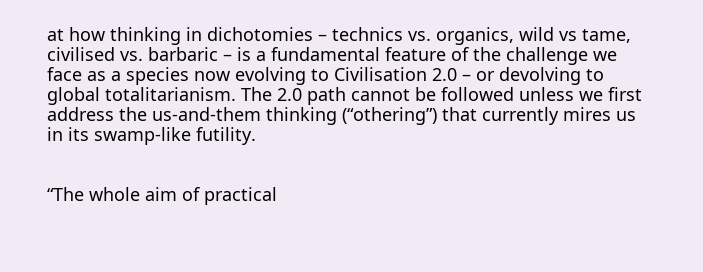at how thinking in dichotomies – technics vs. organics, wild vs tame, civilised vs. barbaric – is a fundamental feature of the challenge we face as a species now evolving to Civilisation 2.0 – or devolving to global totalitarianism. The 2.0 path cannot be followed unless we first address the us-and-them thinking (“othering”) that currently mires us in its swamp-like futility.


“The whole aim of practical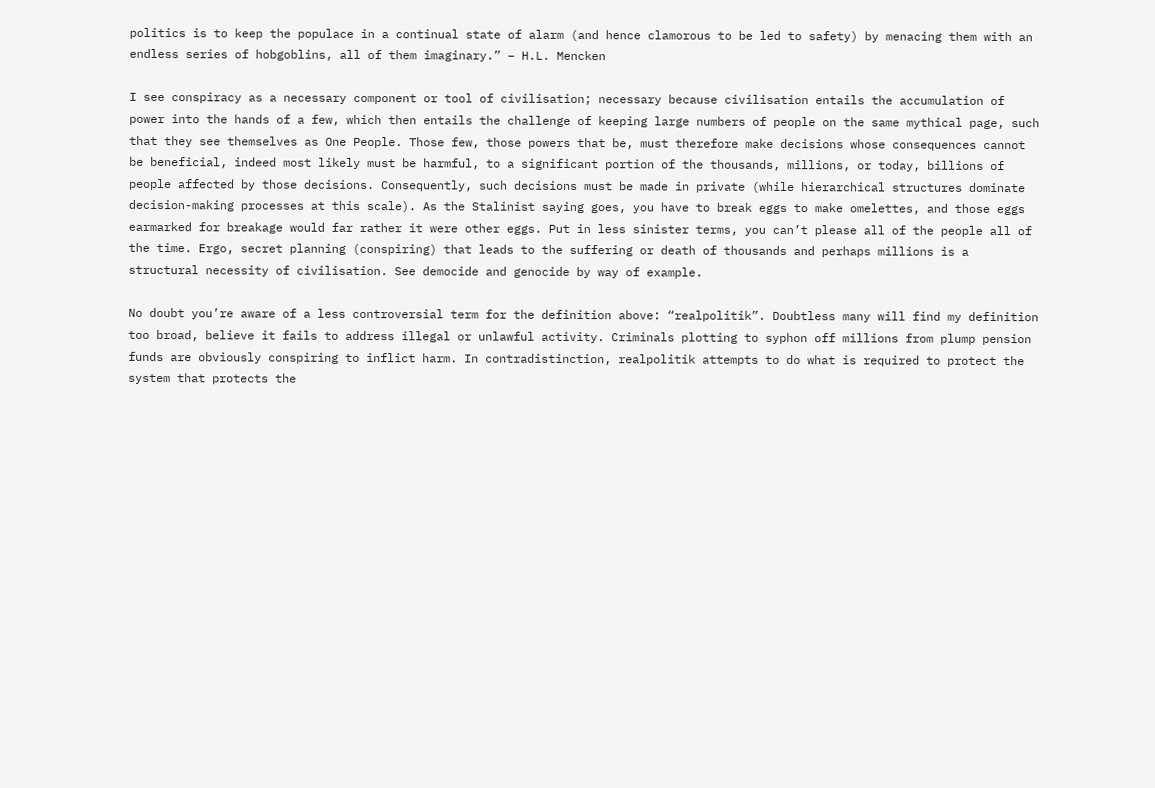politics is to keep the populace in a continual state of alarm (and hence clamorous to be led to safety) by menacing them with an endless series of hobgoblins, all of them imaginary.” – H.L. Mencken

I see conspiracy as a necessary component or tool of civilisation; necessary because civilisation entails the accumulation of power into the hands of a few, which then entails the challenge of keeping large numbers of people on the same mythical page, such that they see themselves as One People. Those few, those powers that be, must therefore make decisions whose consequences cannot be beneficial, indeed most likely must be harmful, to a significant portion of the thousands, millions, or today, billions of people affected by those decisions. Consequently, such decisions must be made in private (while hierarchical structures dominate decision-making processes at this scale). As the Stalinist saying goes, you have to break eggs to make omelettes, and those eggs earmarked for breakage would far rather it were other eggs. Put in less sinister terms, you can’t please all of the people all of the time. Ergo, secret planning (conspiring) that leads to the suffering or death of thousands and perhaps millions is a structural necessity of civilisation. See democide and genocide by way of example.

No doubt you’re aware of a less controversial term for the definition above: “realpolitik”. Doubtless many will find my definition too broad, believe it fails to address illegal or unlawful activity. Criminals plotting to syphon off millions from plump pension funds are obviously conspiring to inflict harm. In contradistinction, realpolitik attempts to do what is required to protect the system that protects the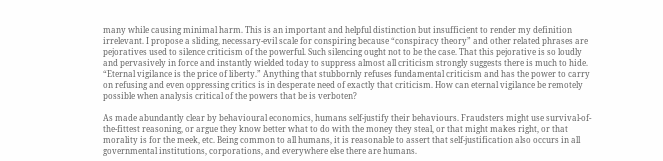many while causing minimal harm. This is an important and helpful distinction but insufficient to render my definition irrelevant. I propose a sliding, necessary-evil scale for conspiring because “conspiracy theory” and other related phrases are pejoratives used to silence criticism of the powerful. Such silencing ought not to be the case. That this pejorative is so loudly and pervasively in force and instantly wielded today to suppress almost all criticism strongly suggests there is much to hide. “Eternal vigilance is the price of liberty.” Anything that stubbornly refuses fundamental criticism and has the power to carry on refusing and even oppressing critics is in desperate need of exactly that criticism. How can eternal vigilance be remotely possible when analysis critical of the powers that be is verboten?

As made abundantly clear by behavioural economics, humans self-justify their behaviours. Fraudsters might use survival-of-the-fittest reasoning, or argue they know better what to do with the money they steal, or that might makes right, or that morality is for the meek, etc. Being common to all humans, it is reasonable to assert that self-justification also occurs in all governmental institutions, corporations, and everywhere else there are humans.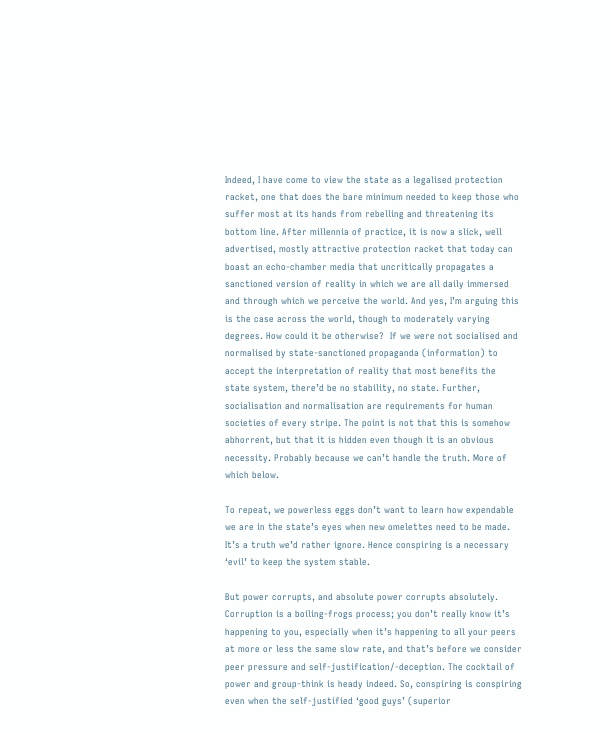Indeed, I have come to view the state as a legalised protection racket, one that does the bare minimum needed to keep those who suffer most at its hands from rebelling and threatening its bottom line. After millennia of practice, it is now a slick, well advertised, mostly attractive protection racket that today can boast an echo-chamber media that uncritically propagates a sanctioned version of reality in which we are all daily immersed and through which we perceive the world. And yes, I’m arguing this is the case across the world, though to moderately varying degrees. How could it be otherwise?  If we were not socialised and normalised by state-sanctioned propaganda (information) to accept the interpretation of reality that most benefits the state system, there’d be no stability, no state. Further, socialisation and normalisation are requirements for human societies of every stripe. The point is not that this is somehow abhorrent, but that it is hidden even though it is an obvious necessity. Probably because we can’t handle the truth. More of which below.

To repeat, we powerless eggs don’t want to learn how expendable we are in the state’s eyes when new omelettes need to be made. It’s a truth we’d rather ignore. Hence conspiring is a necessary ‘evil’ to keep the system stable.

But power corrupts, and absolute power corrupts absolutely. Corruption is a boiling-frogs process; you don’t really know it’s happening to you, especially when it’s happening to all your peers at more or less the same slow rate, and that’s before we consider peer pressure and self-justification/-deception. The cocktail of power and group-think is heady indeed. So, conspiring is conspiring even when the self-justified ‘good guys’ (superior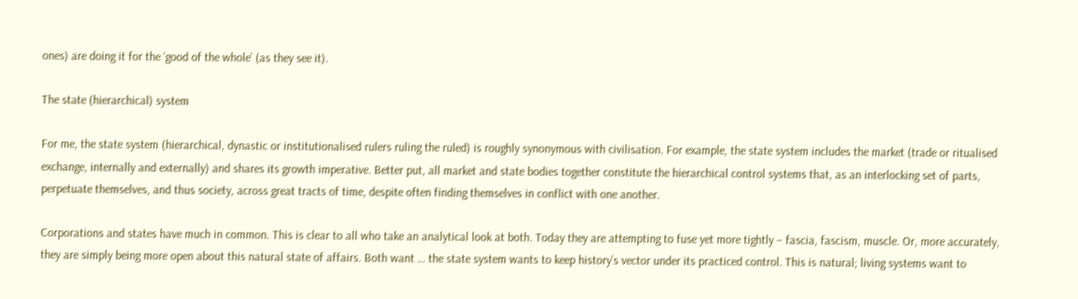ones) are doing it for the ‘good of the whole’ (as they see it).

The state (hierarchical) system

For me, the state system (hierarchical, dynastic or institutionalised rulers ruling the ruled) is roughly synonymous with civilisation. For example, the state system includes the market (trade or ritualised exchange, internally and externally) and shares its growth imperative. Better put, all market and state bodies together constitute the hierarchical control systems that, as an interlocking set of parts, perpetuate themselves, and thus society, across great tracts of time, despite often finding themselves in conflict with one another.

Corporations and states have much in common. This is clear to all who take an analytical look at both. Today they are attempting to fuse yet more tightly – fascia, fascism, muscle. Or, more accurately, they are simply being more open about this natural state of affairs. Both want … the state system wants to keep history’s vector under its practiced control. This is natural; living systems want to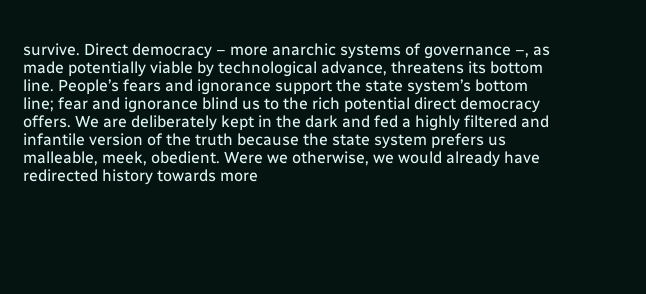survive. Direct democracy – more anarchic systems of governance –, as made potentially viable by technological advance, threatens its bottom line. People’s fears and ignorance support the state system’s bottom line; fear and ignorance blind us to the rich potential direct democracy offers. We are deliberately kept in the dark and fed a highly filtered and infantile version of the truth because the state system prefers us malleable, meek, obedient. Were we otherwise, we would already have redirected history towards more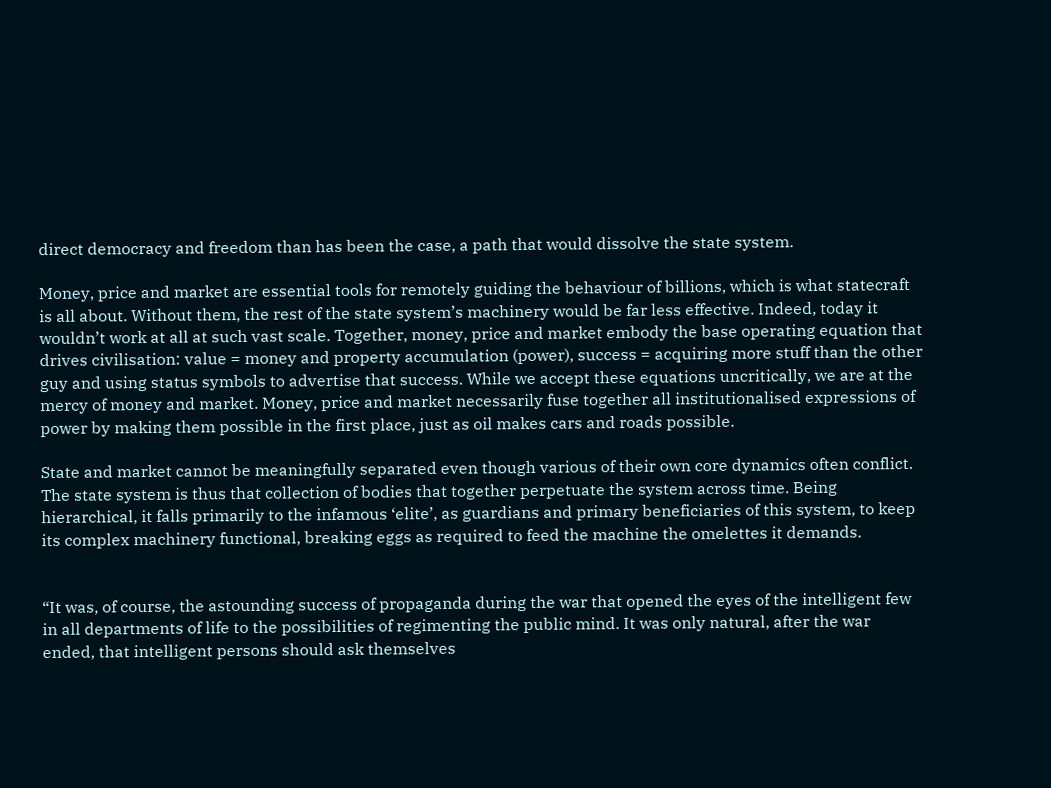direct democracy and freedom than has been the case, a path that would dissolve the state system.

Money, price and market are essential tools for remotely guiding the behaviour of billions, which is what statecraft is all about. Without them, the rest of the state system’s machinery would be far less effective. Indeed, today it wouldn’t work at all at such vast scale. Together, money, price and market embody the base operating equation that drives civilisation: value = money and property accumulation (power), success = acquiring more stuff than the other guy and using status symbols to advertise that success. While we accept these equations uncritically, we are at the mercy of money and market. Money, price and market necessarily fuse together all institutionalised expressions of power by making them possible in the first place, just as oil makes cars and roads possible.

State and market cannot be meaningfully separated even though various of their own core dynamics often conflict. The state system is thus that collection of bodies that together perpetuate the system across time. Being hierarchical, it falls primarily to the infamous ‘elite’, as guardians and primary beneficiaries of this system, to keep its complex machinery functional, breaking eggs as required to feed the machine the omelettes it demands.


“It was, of course, the astounding success of propaganda during the war that opened the eyes of the intelligent few in all departments of life to the possibilities of regimenting the public mind. It was only natural, after the war ended, that intelligent persons should ask themselves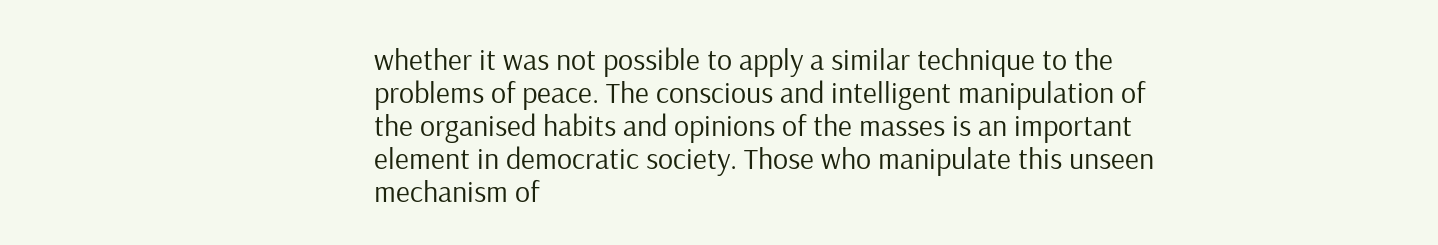whether it was not possible to apply a similar technique to the problems of peace. The conscious and intelligent manipulation of the organised habits and opinions of the masses is an important element in democratic society. Those who manipulate this unseen mechanism of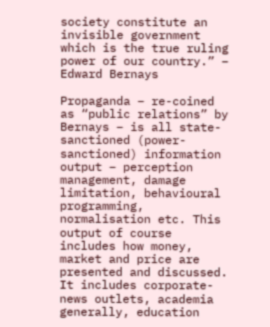society constitute an invisible government which is the true ruling power of our country.” – Edward Bernays

Propaganda – re-coined as “public relations” by Bernays – is all state-sanctioned (power-sanctioned) information output – perception management, damage limitation, behavioural programming, normalisation etc. This output of course includes how money, market and price are presented and discussed. It includes corporate-news outlets, academia generally, education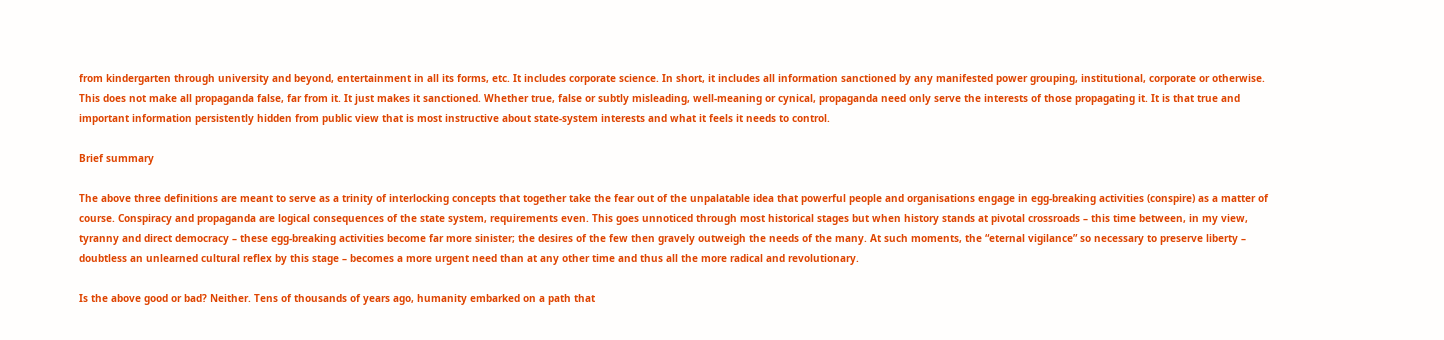from kindergarten through university and beyond, entertainment in all its forms, etc. It includes corporate science. In short, it includes all information sanctioned by any manifested power grouping, institutional, corporate or otherwise. This does not make all propaganda false, far from it. It just makes it sanctioned. Whether true, false or subtly misleading, well-meaning or cynical, propaganda need only serve the interests of those propagating it. It is that true and important information persistently hidden from public view that is most instructive about state-system interests and what it feels it needs to control.

Brief summary

The above three definitions are meant to serve as a trinity of interlocking concepts that together take the fear out of the unpalatable idea that powerful people and organisations engage in egg-breaking activities (conspire) as a matter of course. Conspiracy and propaganda are logical consequences of the state system, requirements even. This goes unnoticed through most historical stages but when history stands at pivotal crossroads – this time between, in my view, tyranny and direct democracy – these egg-breaking activities become far more sinister; the desires of the few then gravely outweigh the needs of the many. At such moments, the “eternal vigilance” so necessary to preserve liberty – doubtless an unlearned cultural reflex by this stage – becomes a more urgent need than at any other time and thus all the more radical and revolutionary.

Is the above good or bad? Neither. Tens of thousands of years ago, humanity embarked on a path that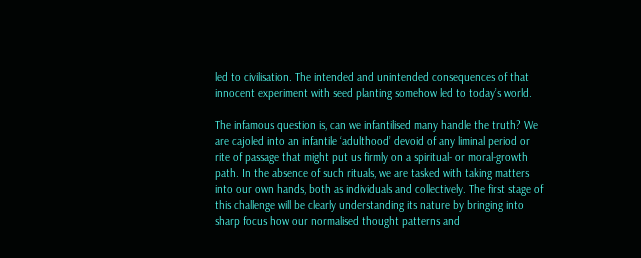led to civilisation. The intended and unintended consequences of that innocent experiment with seed planting somehow led to today’s world.

The infamous question is, can we infantilised many handle the truth? We are cajoled into an infantile ‘adulthood’ devoid of any liminal period or rite of passage that might put us firmly on a spiritual- or moral-growth path. In the absence of such rituals, we are tasked with taking matters into our own hands, both as individuals and collectively. The first stage of this challenge will be clearly understanding its nature by bringing into sharp focus how our normalised thought patterns and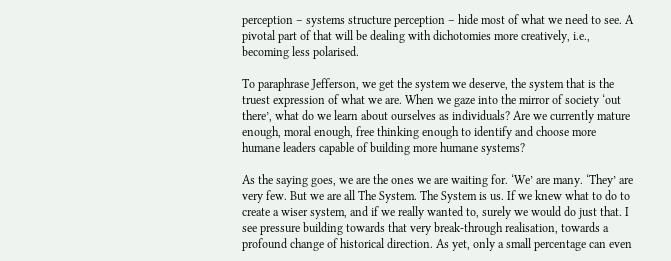perception – systems structure perception – hide most of what we need to see. A pivotal part of that will be dealing with dichotomies more creatively, i.e., becoming less polarised.

To paraphrase Jefferson, we get the system we deserve, the system that is the truest expression of what we are. When we gaze into the mirror of society ‘out there’, what do we learn about ourselves as individuals? Are we currently mature enough, moral enough, free thinking enough to identify and choose more humane leaders capable of building more humane systems?

As the saying goes, we are the ones we are waiting for. ‘We’ are many. ‘They’ are very few. But we are all The System. The System is us. If we knew what to do to create a wiser system, and if we really wanted to, surely we would do just that. I see pressure building towards that very break-through realisation, towards a profound change of historical direction. As yet, only a small percentage can even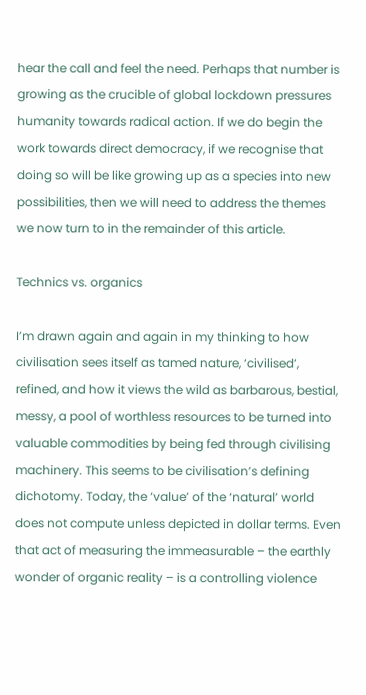hear the call and feel the need. Perhaps that number is growing as the crucible of global lockdown pressures humanity towards radical action. If we do begin the work towards direct democracy, if we recognise that doing so will be like growing up as a species into new possibilities, then we will need to address the themes we now turn to in the remainder of this article.

Technics vs. organics

I’m drawn again and again in my thinking to how civilisation sees itself as tamed nature, ‘civilised’, refined, and how it views the wild as barbarous, bestial, messy, a pool of worthless resources to be turned into valuable commodities by being fed through civilising machinery. This seems to be civilisation’s defining dichotomy. Today, the ‘value’ of the ‘natural’ world does not compute unless depicted in dollar terms. Even that act of measuring the immeasurable – the earthly wonder of organic reality – is a controlling violence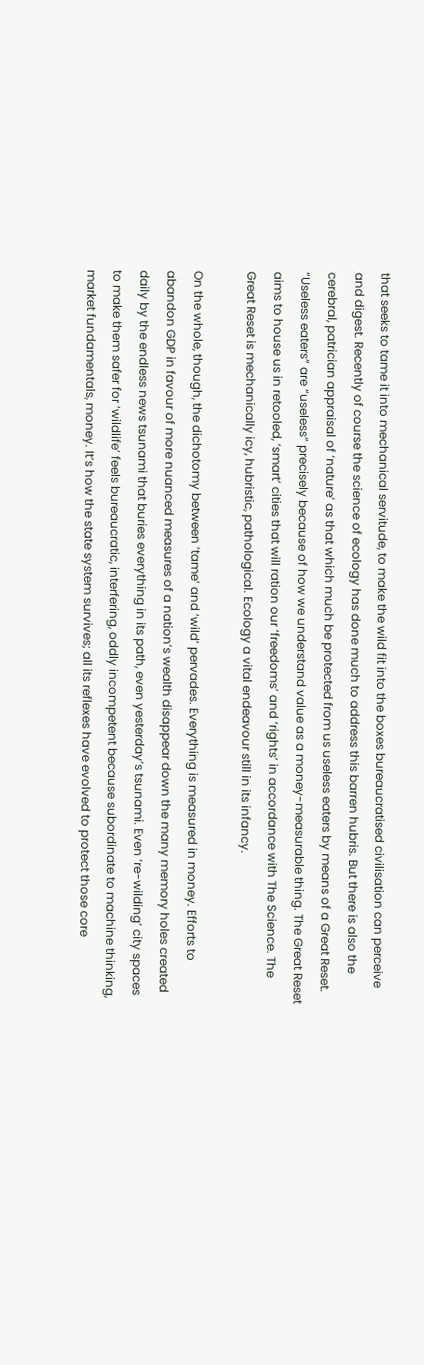that seeks to tame it into mechanical servitude, to make the wild fit into the boxes bureaucratised civilisation can perceive and digest. Recently of course the science of ecology has done much to address this barren hubris. But there is also the cerebral, patrician appraisal of ‘nature’ as that which much be protected from us useless eaters by means of a Great Reset. “Useless eaters” are “useless” precisely because of how we understand value as a money-measurable thing. The Great Reset aims to house us in retooled, ‘smart’ cities that will ration our ‘freedoms’ and ‘rights’ in accordance with The Science. The Great Reset is mechanically icy, hubristic, pathological. Ecology a vital endeavour still in its infancy.

On the whole, though, the dichotomy between ‘tame’ and ‘wild’ pervades. Everything is measured in money. Efforts to abandon GDP in favour of more nuanced measures of a nation’s wealth disappear down the many memory holes created daily by the endless news tsunami that buries everything in its path, even yesterday’s tsunami. Even ‘re-wilding’ city spaces to make them safer for ‘wildlife’ feels bureaucratic, interfering, oddly incompetent because subordinate to machine thinking, market fundamentals, money. It’s how the state system survives; all its reflexes have evolved to protect those core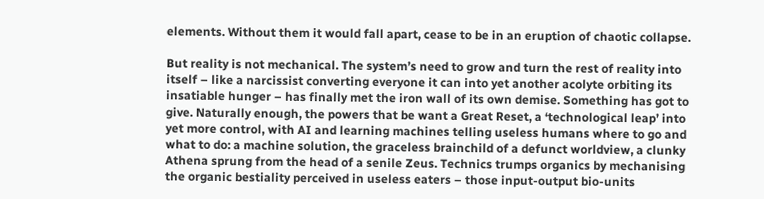elements. Without them it would fall apart, cease to be in an eruption of chaotic collapse.

But reality is not mechanical. The system’s need to grow and turn the rest of reality into itself – like a narcissist converting everyone it can into yet another acolyte orbiting its insatiable hunger – has finally met the iron wall of its own demise. Something has got to give. Naturally enough, the powers that be want a Great Reset, a ‘technological leap’ into yet more control, with AI and learning machines telling useless humans where to go and what to do: a machine solution, the graceless brainchild of a defunct worldview, a clunky Athena sprung from the head of a senile Zeus. Technics trumps organics by mechanising the organic bestiality perceived in useless eaters – those input-output bio-units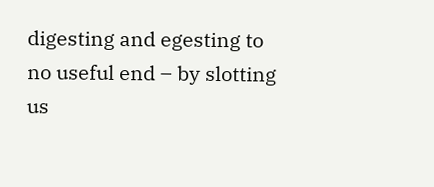digesting and egesting to no useful end – by slotting us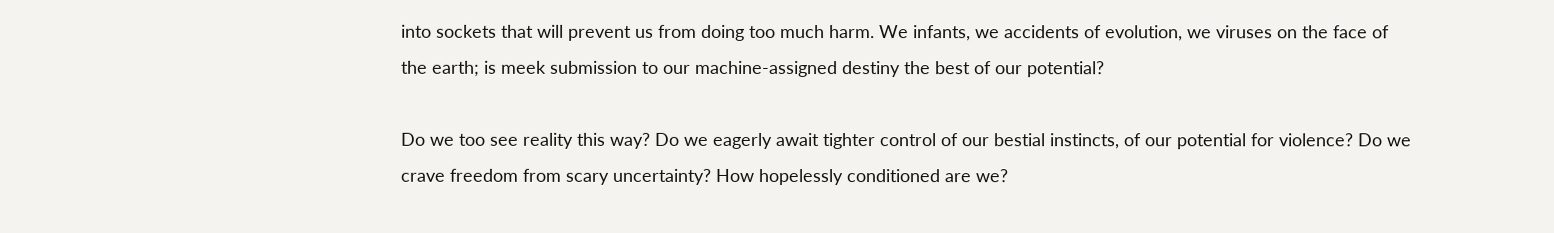into sockets that will prevent us from doing too much harm. We infants, we accidents of evolution, we viruses on the face of the earth; is meek submission to our machine-assigned destiny the best of our potential?

Do we too see reality this way? Do we eagerly await tighter control of our bestial instincts, of our potential for violence? Do we crave freedom from scary uncertainty? How hopelessly conditioned are we?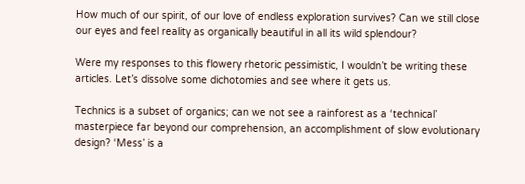How much of our spirit, of our love of endless exploration survives? Can we still close our eyes and feel reality as organically beautiful in all its wild splendour?

Were my responses to this flowery rhetoric pessimistic, I wouldn’t be writing these articles. Let’s dissolve some dichotomies and see where it gets us.

Technics is a subset of organics; can we not see a rainforest as a ‘technical’ masterpiece far beyond our comprehension, an accomplishment of slow evolutionary design? ‘Mess’ is a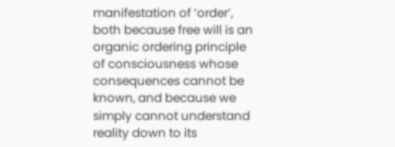manifestation of ‘order’, both because free will is an organic ordering principle of consciousness whose consequences cannot be known, and because we simply cannot understand reality down to its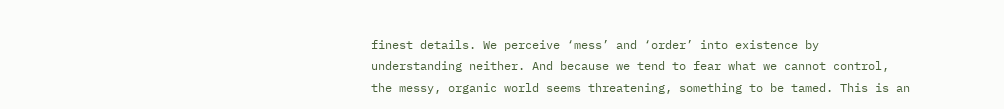finest details. We perceive ‘mess’ and ‘order’ into existence by understanding neither. And because we tend to fear what we cannot control, the messy, organic world seems threatening, something to be tamed. This is an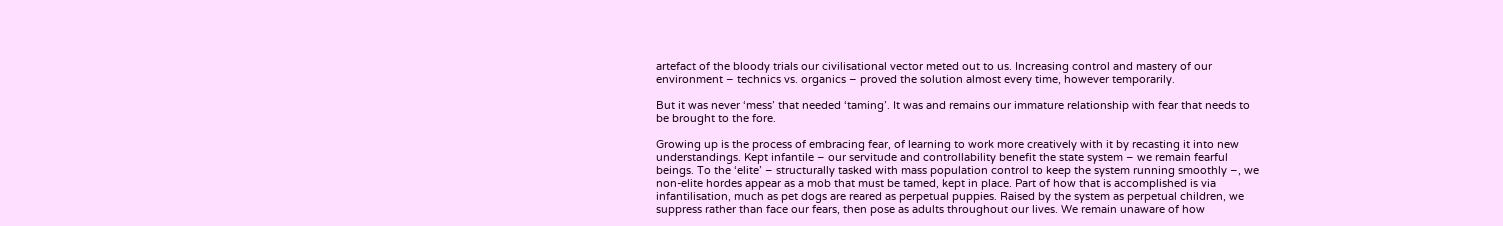artefact of the bloody trials our civilisational vector meted out to us. Increasing control and mastery of our environment – technics vs. organics – proved the solution almost every time, however temporarily.

But it was never ‘mess’ that needed ‘taming’. It was and remains our immature relationship with fear that needs to be brought to the fore.

Growing up is the process of embracing fear, of learning to work more creatively with it by recasting it into new understandings. Kept infantile – our servitude and controllability benefit the state system – we remain fearful beings. To the ‘elite’ – structurally tasked with mass population control to keep the system running smoothly –, we non-elite hordes appear as a mob that must be tamed, kept in place. Part of how that is accomplished is via infantilisation, much as pet dogs are reared as perpetual puppies. Raised by the system as perpetual children, we suppress rather than face our fears, then pose as adults throughout our lives. We remain unaware of how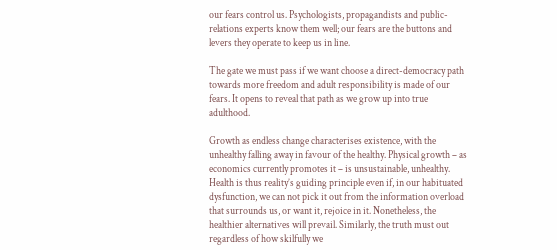our fears control us. Psychologists, propagandists and public-relations experts know them well; our fears are the buttons and levers they operate to keep us in line.

The gate we must pass if we want choose a direct-democracy path towards more freedom and adult responsibility is made of our fears. It opens to reveal that path as we grow up into true adulthood.

Growth as endless change characterises existence, with the unhealthy falling away in favour of the healthy. Physical growth – as economics currently promotes it – is unsustainable, unhealthy. Health is thus reality’s guiding principle even if, in our habituated dysfunction, we can not pick it out from the information overload that surrounds us, or want it, rejoice in it. Nonetheless, the healthier alternatives will prevail. Similarly, the truth must out regardless of how skilfully we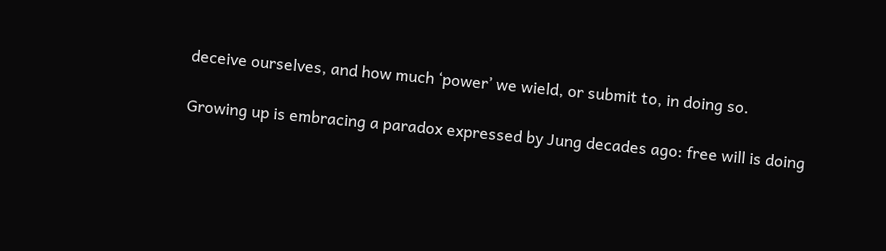deceive ourselves, and how much ‘power’ we wield, or submit to, in doing so.

Growing up is embracing a paradox expressed by Jung decades ago: free will is doing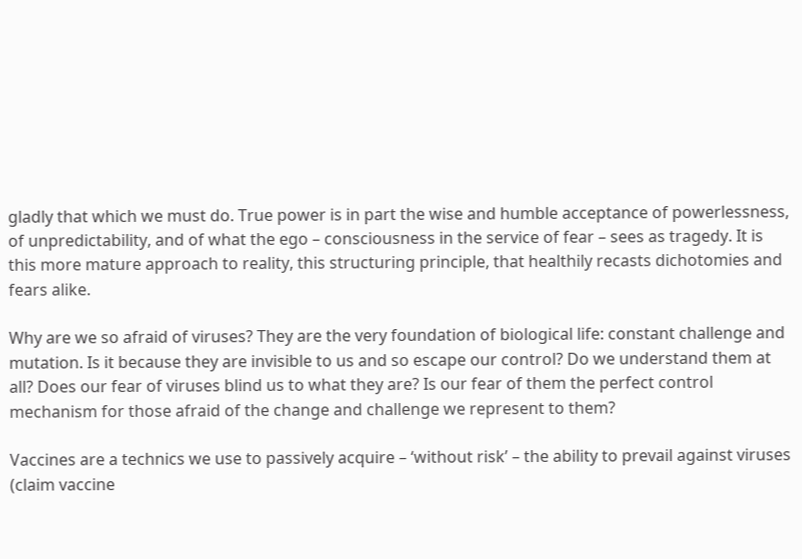gladly that which we must do. True power is in part the wise and humble acceptance of powerlessness, of unpredictability, and of what the ego – consciousness in the service of fear – sees as tragedy. It is this more mature approach to reality, this structuring principle, that healthily recasts dichotomies and fears alike.

Why are we so afraid of viruses? They are the very foundation of biological life: constant challenge and mutation. Is it because they are invisible to us and so escape our control? Do we understand them at all? Does our fear of viruses blind us to what they are? Is our fear of them the perfect control mechanism for those afraid of the change and challenge we represent to them?

Vaccines are a technics we use to passively acquire – ‘without risk’ – the ability to prevail against viruses (claim vaccine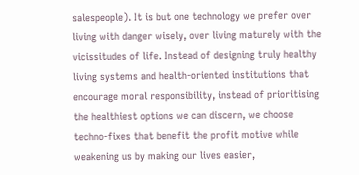salespeople). It is but one technology we prefer over living with danger wisely, over living maturely with the vicissitudes of life. Instead of designing truly healthy living systems and health-oriented institutions that encourage moral responsibility, instead of prioritising the healthiest options we can discern, we choose techno-fixes that benefit the profit motive while weakening us by making our lives easier,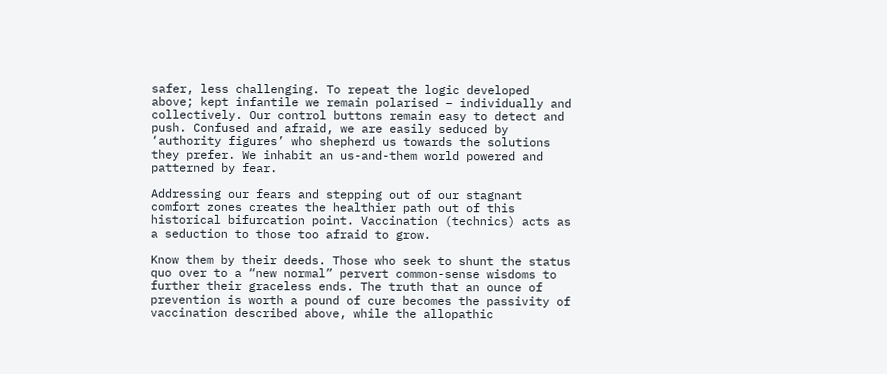safer, less challenging. To repeat the logic developed above; kept infantile we remain polarised – individually and collectively. Our control buttons remain easy to detect and push. Confused and afraid, we are easily seduced by ‘authority figures’ who shepherd us towards the solutions they prefer. We inhabit an us-and-them world powered and patterned by fear.

Addressing our fears and stepping out of our stagnant comfort zones creates the healthier path out of this historical bifurcation point. Vaccination (technics) acts as a seduction to those too afraid to grow.

Know them by their deeds. Those who seek to shunt the status quo over to a “new normal” pervert common-sense wisdoms to further their graceless ends. The truth that an ounce of prevention is worth a pound of cure becomes the passivity of vaccination described above, while the allopathic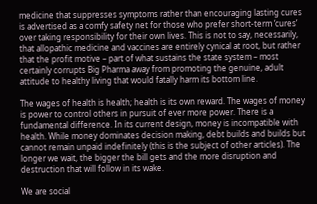medicine that suppresses symptoms rather than encouraging lasting cures is advertised as a comfy safety net for those who prefer short-term ‘cures’ over taking responsibility for their own lives. This is not to say, necessarily, that allopathic medicine and vaccines are entirely cynical at root, but rather that the profit motive – part of what sustains the state system – most certainly corrupts Big Pharma away from promoting the genuine, adult attitude to healthy living that would fatally harm its bottom line.

The wages of health is health; health is its own reward. The wages of money is power to control others in pursuit of ever more power. There is a fundamental difference. In its current design, money is incompatible with health. While money dominates decision making, debt builds and builds but cannot remain unpaid indefinitely (this is the subject of other articles). The longer we wait, the bigger the bill gets and the more disruption and destruction that will follow in its wake.

We are social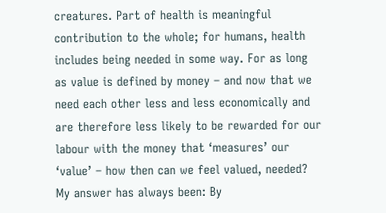creatures. Part of health is meaningful contribution to the whole; for humans, health includes being needed in some way. For as long as value is defined by money – and now that we need each other less and less economically and are therefore less likely to be rewarded for our labour with the money that ‘measures’ our ‘value’ – how then can we feel valued, needed? My answer has always been: By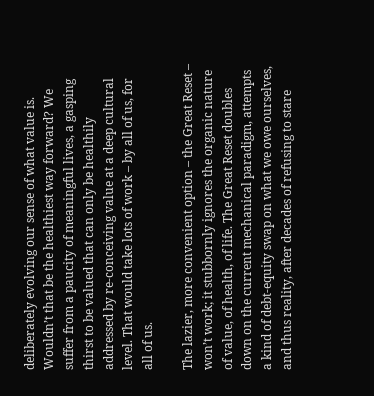deliberately evolving our sense of what value is. Wouldn’t that be the healthiest way forward? We suffer from a paucity of meaningful lives, a gasping thirst to be valued that can only be healthily addressed by re-conceiving value at a deep cultural level. That would take lots of work – by all of us, for all of us.

The lazier, more convenient option – the Great Reset – won’t work; it stubbornly ignores the organic nature of value, of health, of life. The Great Reset doubles down on the current mechanical paradigm, attempts a kind of debt-equity swap on what we owe ourselves, and thus reality, after decades of refusing to stare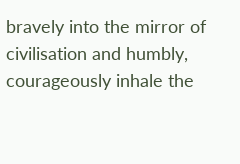bravely into the mirror of civilisation and humbly, courageously inhale the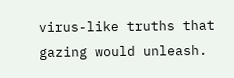virus-like truths that gazing would unleash.